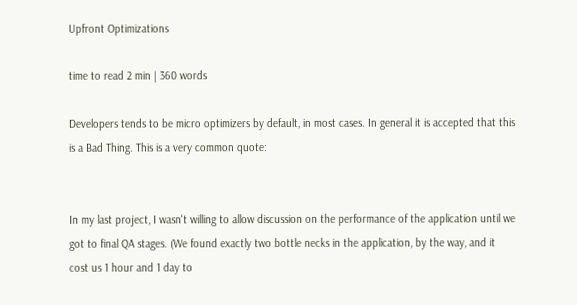Upfront Optimizations

time to read 2 min | 360 words

Developers tends to be micro optimizers by default, in most cases. In general it is accepted that this is a Bad Thing. This is a very common quote:


In my last project, I wasn't willing to allow discussion on the performance of the application until we got to final QA stages. (We found exactly two bottle necks in the application, by the way, and it cost us 1 hour and 1 day to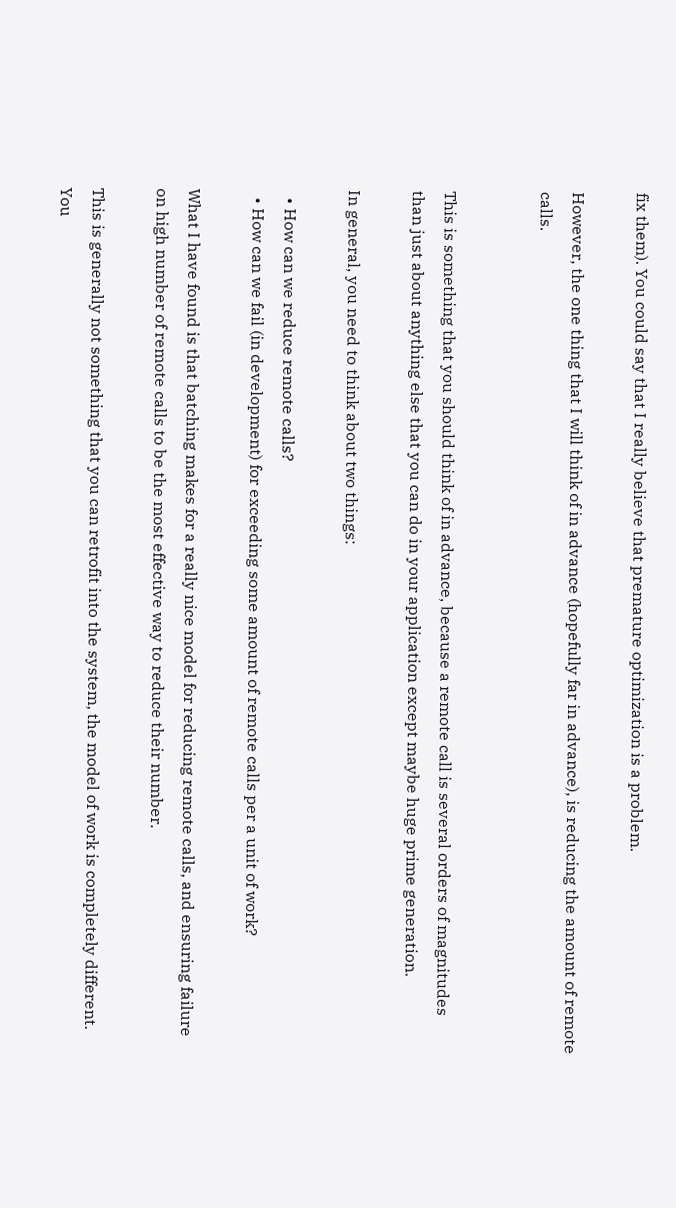fix them). You could say that I really believe that premature optimization is a problem.

However, the one thing that I will think of in advance (hopefully far in advance), is reducing the amount of remote calls.


This is something that you should think of in advance, because a remote call is several orders of magnitudes than just about anything else that you can do in your application except maybe huge prime generation.

In general, you need to think about two things:

  • How can we reduce remote calls?
  • How can we fail (in development) for exceeding some amount of remote calls per a unit of work?

What I have found is that batching makes for a really nice model for reducing remote calls, and ensuring failure on high number of remote calls to be the most effective way to reduce their number.

This is generally not something that you can retrofit into the system, the model of work is completely different. You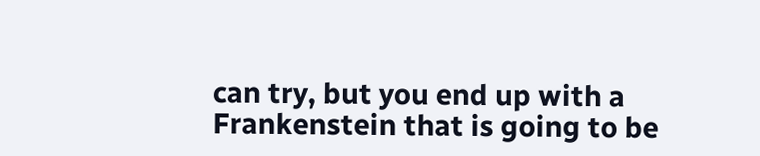can try, but you end up with a Frankenstein that is going to be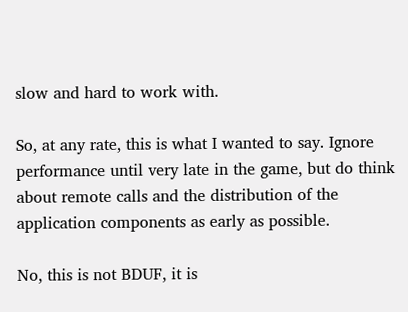slow and hard to work with.

So, at any rate, this is what I wanted to say. Ignore performance until very late in the game, but do think about remote calls and the distribution of the application components as early as possible.

No, this is not BDUF, it is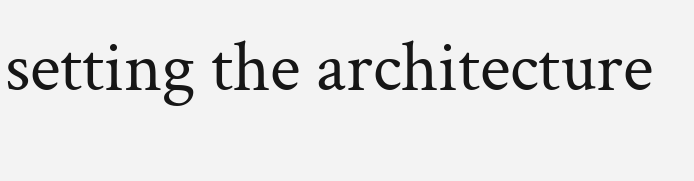setting the architecture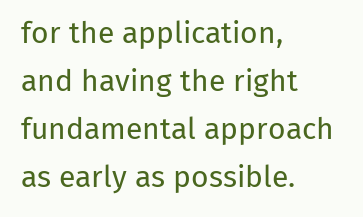for the application, and having the right fundamental approach as early as possible.